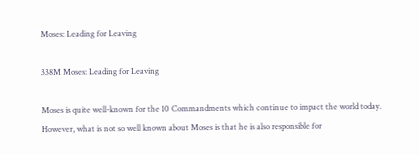Moses: Leading for Leaving

338M Moses: Leading for Leaving

Moses is quite well-known for the 10 Commandments which continue to impact the world today.  However, what is not so well known about Moses is that he is also responsible for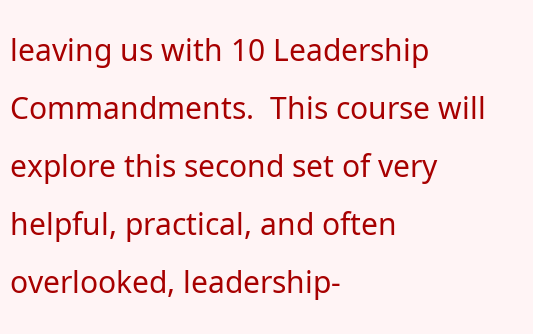leaving us with 10 Leadership Commandments.  This course will explore this second set of very helpful, practical, and often overlooked, leadership-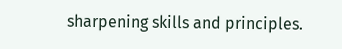sharpening skills and principles.